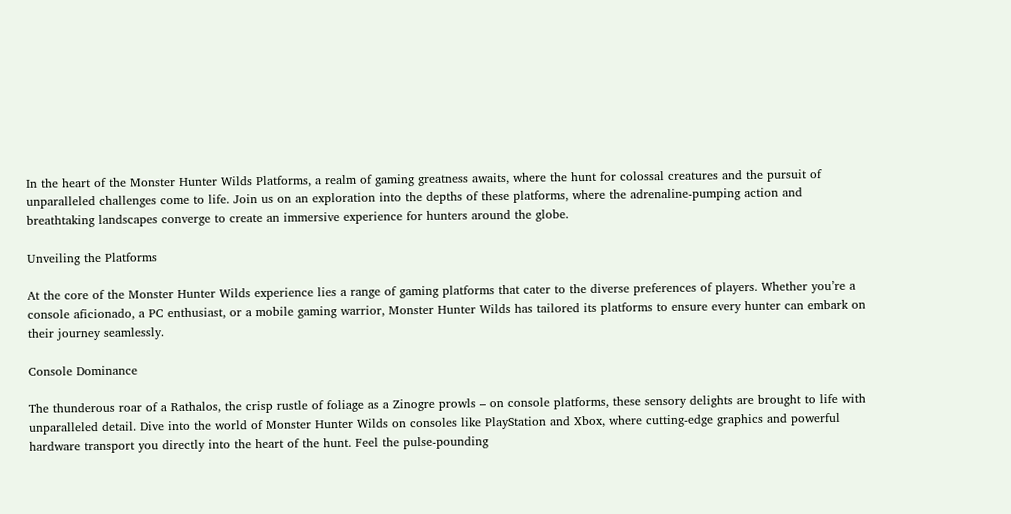In the heart of the Monster Hunter Wilds Platforms, a realm of gaming greatness awaits, where the hunt for colossal creatures and the pursuit of unparalleled challenges come to life. Join us on an exploration into the depths of these platforms, where the adrenaline-pumping action and breathtaking landscapes converge to create an immersive experience for hunters around the globe.

Unveiling the Platforms

At the core of the Monster Hunter Wilds experience lies a range of gaming platforms that cater to the diverse preferences of players. Whether you’re a console aficionado, a PC enthusiast, or a mobile gaming warrior, Monster Hunter Wilds has tailored its platforms to ensure every hunter can embark on their journey seamlessly.

Console Dominance

The thunderous roar of a Rathalos, the crisp rustle of foliage as a Zinogre prowls – on console platforms, these sensory delights are brought to life with unparalleled detail. Dive into the world of Monster Hunter Wilds on consoles like PlayStation and Xbox, where cutting-edge graphics and powerful hardware transport you directly into the heart of the hunt. Feel the pulse-pounding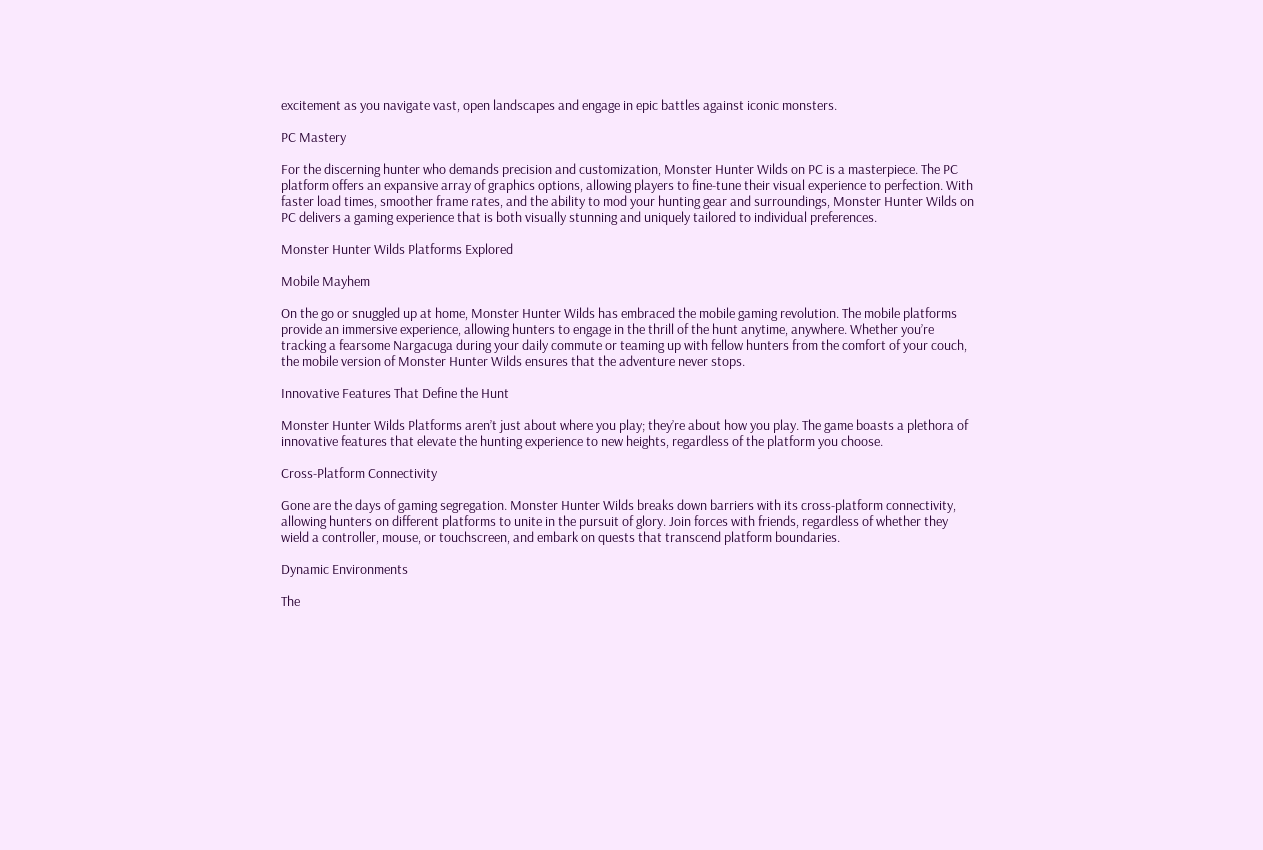excitement as you navigate vast, open landscapes and engage in epic battles against iconic monsters.

PC Mastery

For the discerning hunter who demands precision and customization, Monster Hunter Wilds on PC is a masterpiece. The PC platform offers an expansive array of graphics options, allowing players to fine-tune their visual experience to perfection. With faster load times, smoother frame rates, and the ability to mod your hunting gear and surroundings, Monster Hunter Wilds on PC delivers a gaming experience that is both visually stunning and uniquely tailored to individual preferences.

Monster Hunter Wilds Platforms Explored

Mobile Mayhem

On the go or snuggled up at home, Monster Hunter Wilds has embraced the mobile gaming revolution. The mobile platforms provide an immersive experience, allowing hunters to engage in the thrill of the hunt anytime, anywhere. Whether you’re tracking a fearsome Nargacuga during your daily commute or teaming up with fellow hunters from the comfort of your couch, the mobile version of Monster Hunter Wilds ensures that the adventure never stops.

Innovative Features That Define the Hunt

Monster Hunter Wilds Platforms aren’t just about where you play; they’re about how you play. The game boasts a plethora of innovative features that elevate the hunting experience to new heights, regardless of the platform you choose.

Cross-Platform Connectivity

Gone are the days of gaming segregation. Monster Hunter Wilds breaks down barriers with its cross-platform connectivity, allowing hunters on different platforms to unite in the pursuit of glory. Join forces with friends, regardless of whether they wield a controller, mouse, or touchscreen, and embark on quests that transcend platform boundaries.

Dynamic Environments

The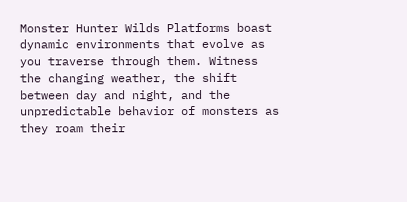Monster Hunter Wilds Platforms boast dynamic environments that evolve as you traverse through them. Witness the changing weather, the shift between day and night, and the unpredictable behavior of monsters as they roam their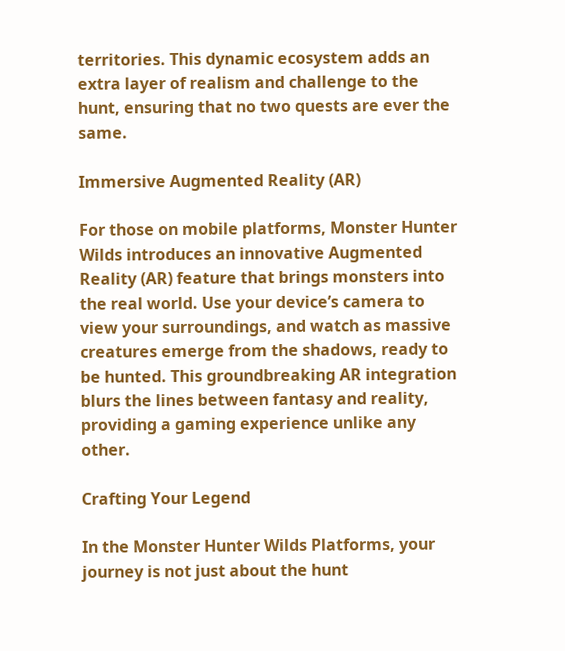territories. This dynamic ecosystem adds an extra layer of realism and challenge to the hunt, ensuring that no two quests are ever the same.

Immersive Augmented Reality (AR)

For those on mobile platforms, Monster Hunter Wilds introduces an innovative Augmented Reality (AR) feature that brings monsters into the real world. Use your device’s camera to view your surroundings, and watch as massive creatures emerge from the shadows, ready to be hunted. This groundbreaking AR integration blurs the lines between fantasy and reality, providing a gaming experience unlike any other.

Crafting Your Legend

In the Monster Hunter Wilds Platforms, your journey is not just about the hunt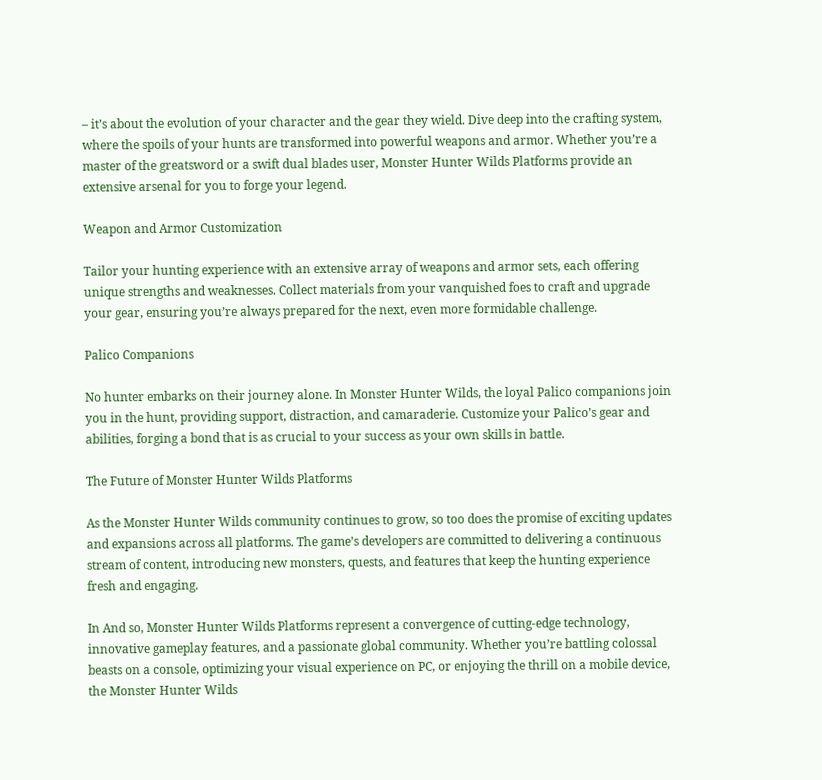– it’s about the evolution of your character and the gear they wield. Dive deep into the crafting system, where the spoils of your hunts are transformed into powerful weapons and armor. Whether you’re a master of the greatsword or a swift dual blades user, Monster Hunter Wilds Platforms provide an extensive arsenal for you to forge your legend.

Weapon and Armor Customization

Tailor your hunting experience with an extensive array of weapons and armor sets, each offering unique strengths and weaknesses. Collect materials from your vanquished foes to craft and upgrade your gear, ensuring you’re always prepared for the next, even more formidable challenge.

Palico Companions

No hunter embarks on their journey alone. In Monster Hunter Wilds, the loyal Palico companions join you in the hunt, providing support, distraction, and camaraderie. Customize your Palico’s gear and abilities, forging a bond that is as crucial to your success as your own skills in battle.

The Future of Monster Hunter Wilds Platforms

As the Monster Hunter Wilds community continues to grow, so too does the promise of exciting updates and expansions across all platforms. The game’s developers are committed to delivering a continuous stream of content, introducing new monsters, quests, and features that keep the hunting experience fresh and engaging.

In And so, Monster Hunter Wilds Platforms represent a convergence of cutting-edge technology, innovative gameplay features, and a passionate global community. Whether you’re battling colossal beasts on a console, optimizing your visual experience on PC, or enjoying the thrill on a mobile device, the Monster Hunter Wilds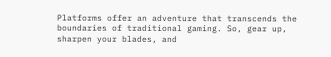Platforms offer an adventure that transcends the boundaries of traditional gaming. So, gear up, sharpen your blades, and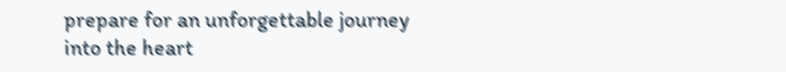prepare for an unforgettable journey into the heart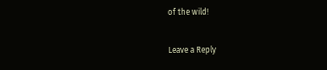of the wild!

Leave a Reply